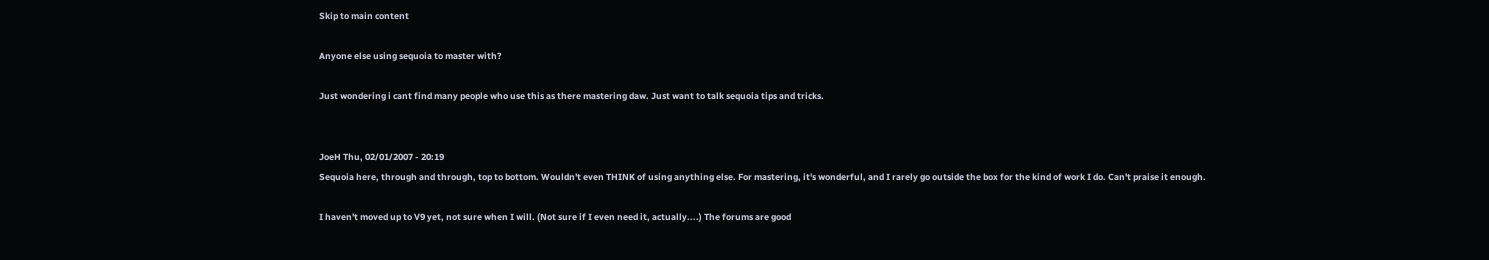Skip to main content

Anyone else using sequoia to master with?

Just wondering i cant find many people who use this as there mastering daw. Just want to talk sequoia tips and tricks.


JoeH Thu, 02/01/2007 - 20:19
Sequoia here, through and through, top to bottom. Wouldn't even THINK of using anything else. For mastering, it's wonderful, and I rarely go outside the box for the kind of work I do. Can't praise it enough.

I haven't moved up to V9 yet, not sure when I will. (Not sure if I even need it, actually....) The forums are good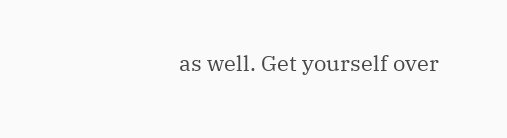as well. Get yourself over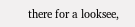there for a looksee,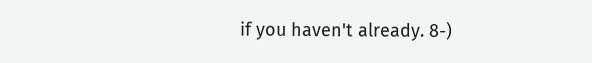if you haven't already. 8-)